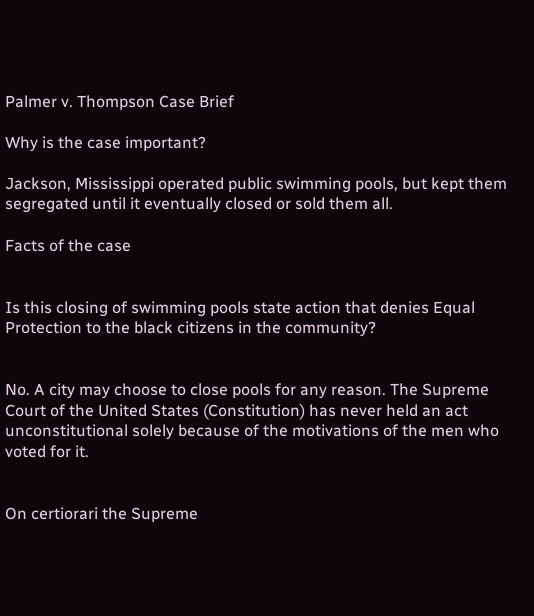Palmer v. Thompson Case Brief

Why is the case important?

Jackson, Mississippi operated public swimming pools, but kept them segregated until it eventually closed or sold them all.

Facts of the case


Is this closing of swimming pools state action that denies Equal Protection to the black citizens in the community?


No. A city may choose to close pools for any reason. The Supreme Court of the United States (Constitution) has never held an act unconstitutional solely because of the motivations of the men who voted for it.


On certiorari the Supreme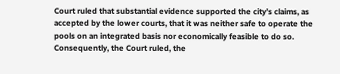Court ruled that substantial evidence supported the city’s claims, as accepted by the lower courts, that it was neither safe to operate the pools on an integrated basis nor economically feasible to do so. Consequently, the Court ruled, the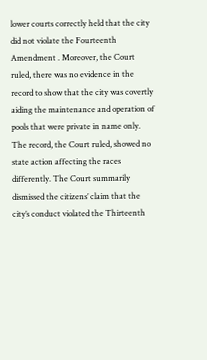lower courts correctly held that the city did not violate the Fourteenth Amendment . Moreover, the Court ruled, there was no evidence in the record to show that the city was covertly aiding the maintenance and operation of pools that were private in name only. The record, the Court ruled, showed no state action affecting the races differently. The Court summarily dismissed the citizens’ claim that the city’s conduct violated the Thirteenth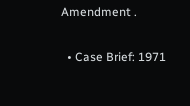Amendment .

  • Case Brief: 1971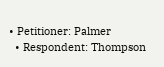• Petitioner: Palmer
  • Respondent: Thompson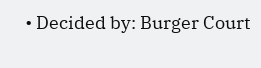• Decided by: Burger Court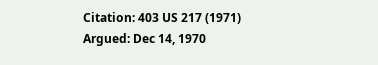Citation: 403 US 217 (1971)
Argued: Dec 14, 1970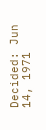Decided: Jun 14, 1971